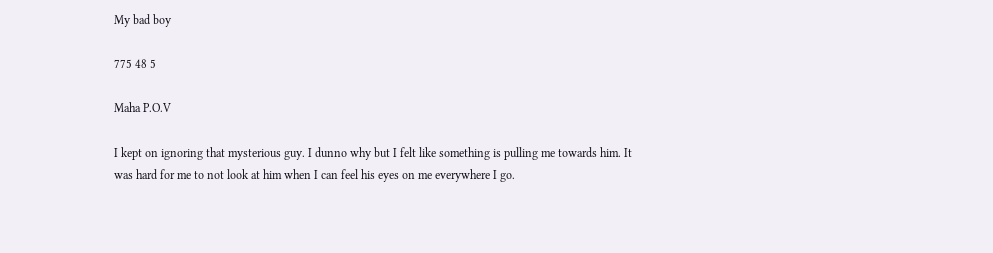My bad boy

775 48 5

Maha P.O.V

I kept on ignoring that mysterious guy. I dunno why but I felt like something is pulling me towards him. It was hard for me to not look at him when I can feel his eyes on me everywhere I go.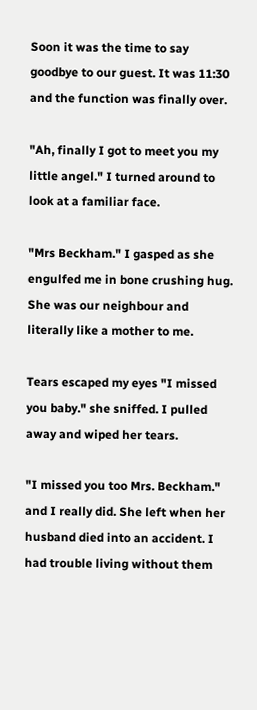Soon it was the time to say goodbye to our guest. It was 11:30 and the function was finally over.

"Ah, finally I got to meet you my little angel." I turned around to look at a familiar face.

"Mrs Beckham." I gasped as she engulfed me in bone crushing hug. She was our neighbour and literally like a mother to me.

Tears escaped my eyes "I missed you baby." she sniffed. I pulled away and wiped her tears.

"I missed you too Mrs. Beckham." and I really did. She left when her husband died into an accident. I had trouble living without them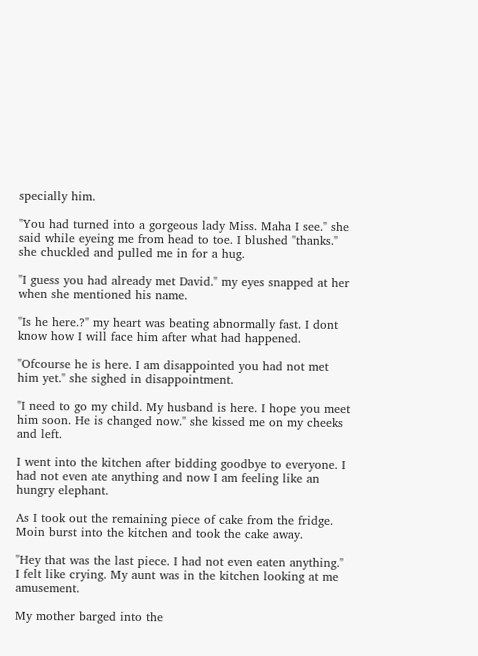specially him.

"You had turned into a gorgeous lady Miss. Maha I see." she said while eyeing me from head to toe. I blushed "thanks." she chuckled and pulled me in for a hug.

"I guess you had already met David." my eyes snapped at her when she mentioned his name.

"Is he here.?" my heart was beating abnormally fast. I dont know how I will face him after what had happened.

"Ofcourse he is here. I am disappointed you had not met him yet." she sighed in disappointment.

"I need to go my child. My husband is here. I hope you meet him soon. He is changed now." she kissed me on my cheeks and left.

I went into the kitchen after bidding goodbye to everyone. I had not even ate anything and now I am feeling like an hungry elephant.

As I took out the remaining piece of cake from the fridge. Moin burst into the kitchen and took the cake away.

"Hey that was the last piece. I had not even eaten anything." I felt like crying. My aunt was in the kitchen looking at me amusement.

My mother barged into the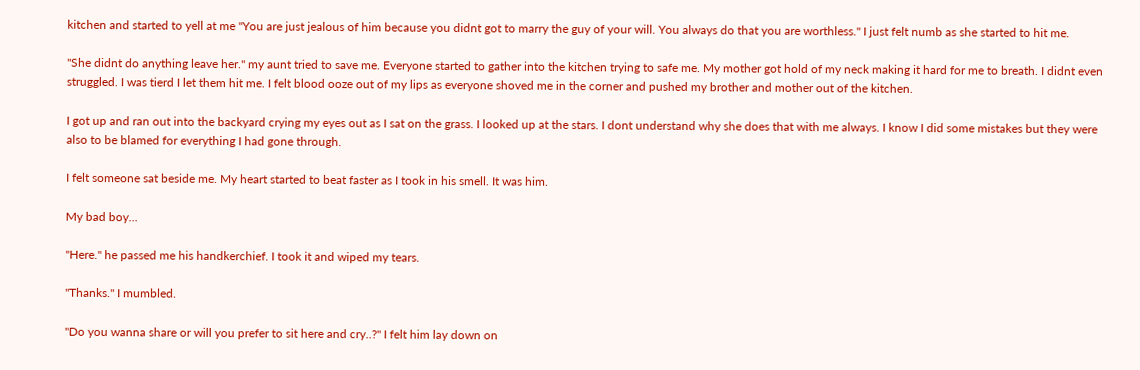kitchen and started to yell at me "You are just jealous of him because you didnt got to marry the guy of your will. You always do that you are worthless." I just felt numb as she started to hit me.

"She didnt do anything leave her." my aunt tried to save me. Everyone started to gather into the kitchen trying to safe me. My mother got hold of my neck making it hard for me to breath. I didnt even struggled. I was tierd I let them hit me. I felt blood ooze out of my lips as everyone shoved me in the corner and pushed my brother and mother out of the kitchen.

I got up and ran out into the backyard crying my eyes out as I sat on the grass. I looked up at the stars. I dont understand why she does that with me always. I know I did some mistakes but they were also to be blamed for everything I had gone through.

I felt someone sat beside me. My heart started to beat faster as I took in his smell. It was him.

My bad boy...

"Here." he passed me his handkerchief. I took it and wiped my tears.

"Thanks." I mumbled.

"Do you wanna share or will you prefer to sit here and cry..?" I felt him lay down on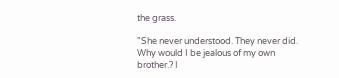the grass.

"She never understood. They never did. Why would I be jealous of my own brother.? I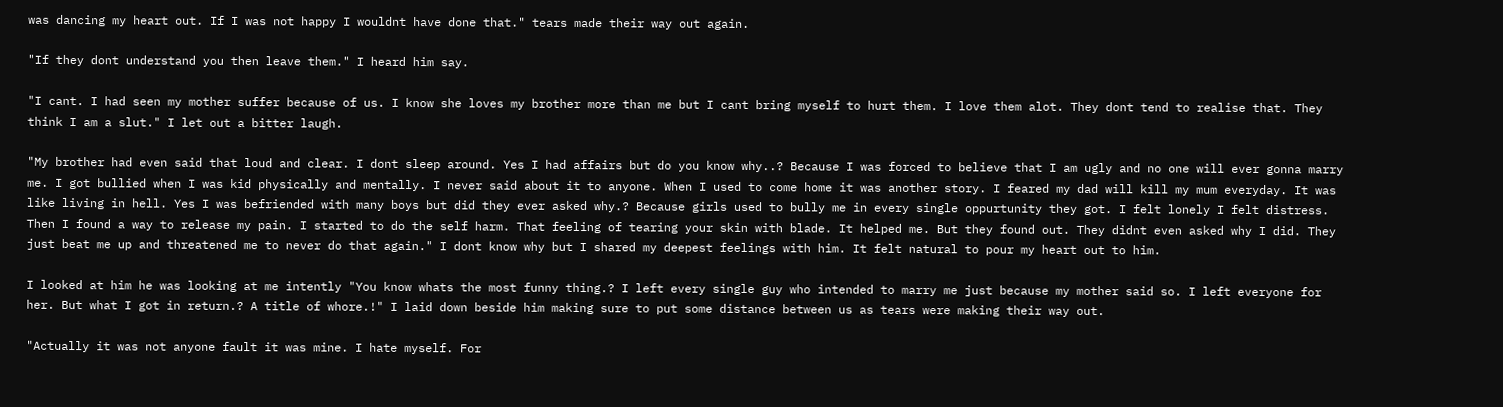was dancing my heart out. If I was not happy I wouldnt have done that." tears made their way out again.

"If they dont understand you then leave them." I heard him say.

"I cant. I had seen my mother suffer because of us. I know she loves my brother more than me but I cant bring myself to hurt them. I love them alot. They dont tend to realise that. They think I am a slut." I let out a bitter laugh.

"My brother had even said that loud and clear. I dont sleep around. Yes I had affairs but do you know why..? Because I was forced to believe that I am ugly and no one will ever gonna marry me. I got bullied when I was kid physically and mentally. I never said about it to anyone. When I used to come home it was another story. I feared my dad will kill my mum everyday. It was like living in hell. Yes I was befriended with many boys but did they ever asked why.? Because girls used to bully me in every single oppurtunity they got. I felt lonely I felt distress. Then I found a way to release my pain. I started to do the self harm. That feeling of tearing your skin with blade. It helped me. But they found out. They didnt even asked why I did. They just beat me up and threatened me to never do that again." I dont know why but I shared my deepest feelings with him. It felt natural to pour my heart out to him.

I looked at him he was looking at me intently "You know whats the most funny thing.? I left every single guy who intended to marry me just because my mother said so. I left everyone for her. But what I got in return.? A title of whore.!" I laid down beside him making sure to put some distance between us as tears were making their way out.

"Actually it was not anyone fault it was mine. I hate myself. For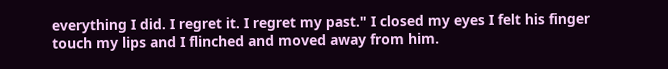everything I did. I regret it. I regret my past." I closed my eyes I felt his finger touch my lips and I flinched and moved away from him.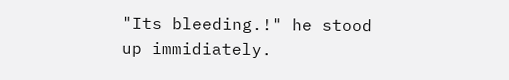"Its bleeding.!" he stood up immidiately.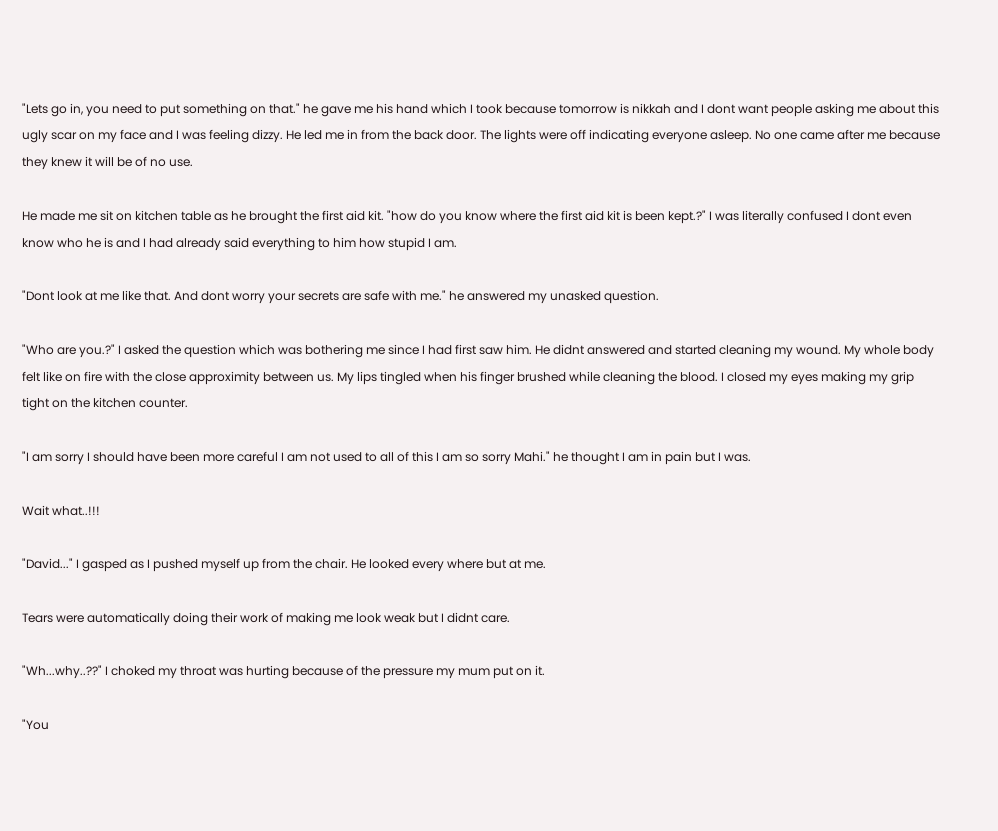"Lets go in, you need to put something on that." he gave me his hand which I took because tomorrow is nikkah and I dont want people asking me about this ugly scar on my face and I was feeling dizzy. He led me in from the back door. The lights were off indicating everyone asleep. No one came after me because they knew it will be of no use.

He made me sit on kitchen table as he brought the first aid kit. "how do you know where the first aid kit is been kept.?" I was literally confused I dont even know who he is and I had already said everything to him how stupid I am.

"Dont look at me like that. And dont worry your secrets are safe with me." he answered my unasked question.

"Who are you.?" I asked the question which was bothering me since I had first saw him. He didnt answered and started cleaning my wound. My whole body felt like on fire with the close approximity between us. My lips tingled when his finger brushed while cleaning the blood. I closed my eyes making my grip tight on the kitchen counter.

"I am sorry I should have been more careful I am not used to all of this I am so sorry Mahi." he thought I am in pain but I was.

Wait what..!!!

"David..." I gasped as I pushed myself up from the chair. He looked every where but at me.

Tears were automatically doing their work of making me look weak but I didnt care.

"Wh...why..??" I choked my throat was hurting because of the pressure my mum put on it.

"You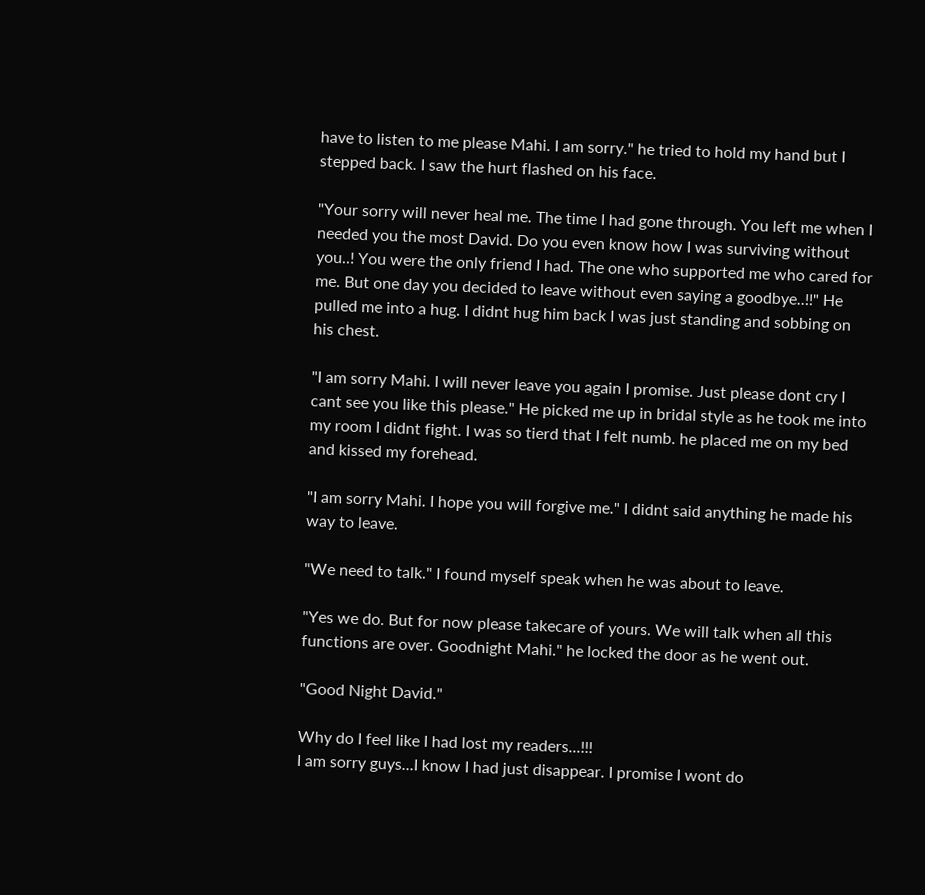have to listen to me please Mahi. I am sorry." he tried to hold my hand but I stepped back. I saw the hurt flashed on his face.

"Your sorry will never heal me. The time I had gone through. You left me when I needed you the most David. Do you even know how I was surviving without you..! You were the only friend I had. The one who supported me who cared for me. But one day you decided to leave without even saying a goodbye..!!" He pulled me into a hug. I didnt hug him back I was just standing and sobbing on his chest.

"I am sorry Mahi. I will never leave you again I promise. Just please dont cry I cant see you like this please." He picked me up in bridal style as he took me into my room I didnt fight. I was so tierd that I felt numb. he placed me on my bed and kissed my forehead.

"I am sorry Mahi. I hope you will forgive me." I didnt said anything he made his way to leave.

"We need to talk." I found myself speak when he was about to leave.

"Yes we do. But for now please takecare of yours. We will talk when all this functions are over. Goodnight Mahi." he locked the door as he went out.

"Good Night David."

Why do I feel like I had lost my readers...!!!
I am sorry guys...I know I had just disappear. I promise I wont do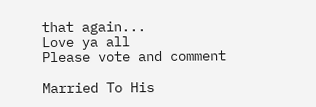that again...
Love ya all
Please vote and comment

Married To His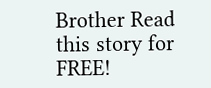Brother Read this story for FREE!